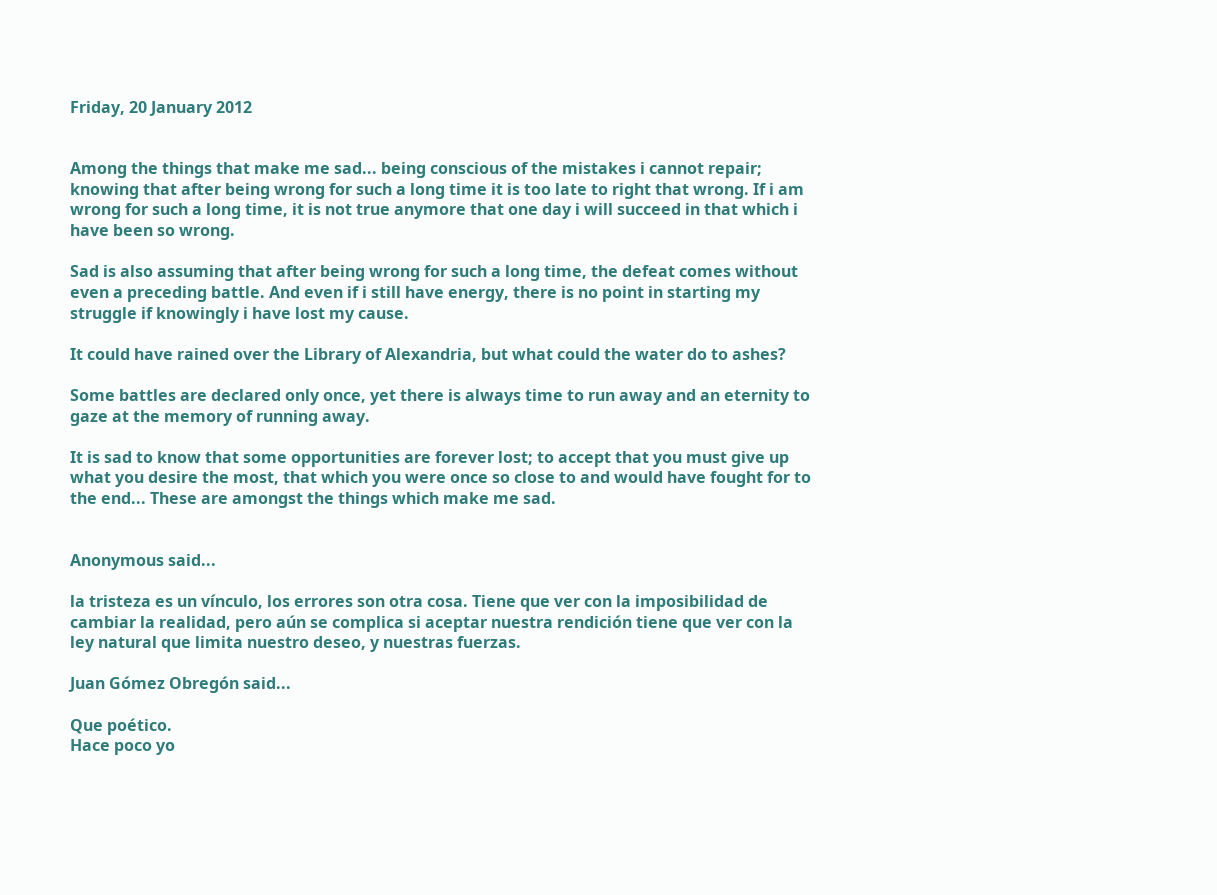Friday, 20 January 2012


Among the things that make me sad... being conscious of the mistakes i cannot repair; knowing that after being wrong for such a long time it is too late to right that wrong. If i am wrong for such a long time, it is not true anymore that one day i will succeed in that which i have been so wrong.

Sad is also assuming that after being wrong for such a long time, the defeat comes without even a preceding battle. And even if i still have energy, there is no point in starting my struggle if knowingly i have lost my cause.

It could have rained over the Library of Alexandria, but what could the water do to ashes?

Some battles are declared only once, yet there is always time to run away and an eternity to gaze at the memory of running away.

It is sad to know that some opportunities are forever lost; to accept that you must give up what you desire the most, that which you were once so close to and would have fought for to the end... These are amongst the things which make me sad.


Anonymous said...

la tristeza es un vínculo, los errores son otra cosa. Tiene que ver con la imposibilidad de cambiar la realidad, pero aún se complica si aceptar nuestra rendición tiene que ver con la ley natural que limita nuestro deseo, y nuestras fuerzas.

Juan Gómez Obregón said...

Que poético.
Hace poco yo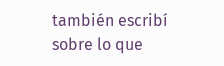también escribí sobre lo que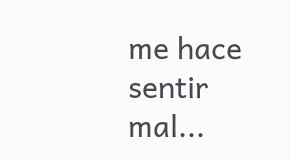me hace sentir mal...